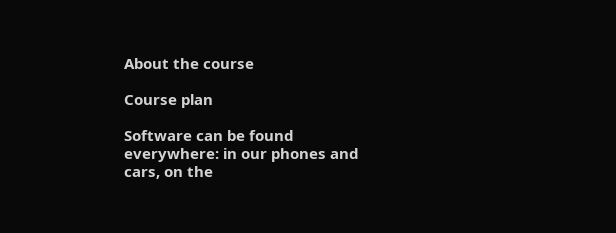About the course

Course plan

Software can be found everywhere: in our phones and cars, on the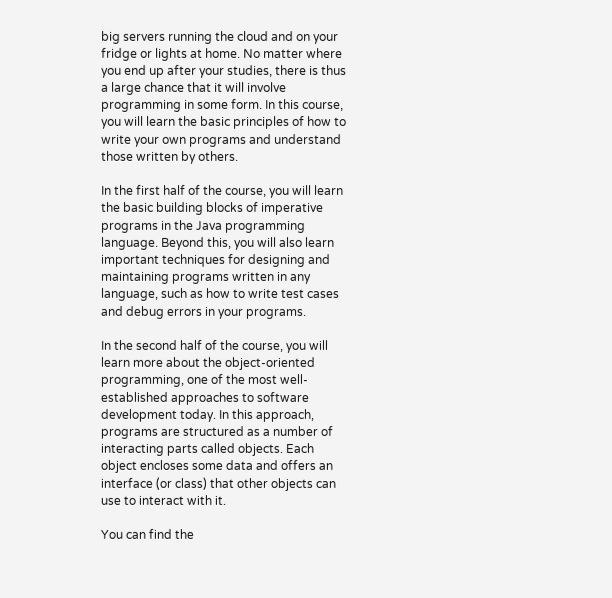big servers running the cloud and on your fridge or lights at home. No matter where you end up after your studies, there is thus a large chance that it will involve programming in some form. In this course, you will learn the basic principles of how to write your own programs and understand those written by others.

In the first half of the course, you will learn the basic building blocks of imperative programs in the Java programming language. Beyond this, you will also learn important techniques for designing and maintaining programs written in any language, such as how to write test cases and debug errors in your programs.

In the second half of the course, you will learn more about the object-oriented programming, one of the most well-established approaches to software development today. In this approach, programs are structured as a number of interacting parts called objects. Each object encloses some data and offers an interface (or class) that other objects can use to interact with it.

You can find the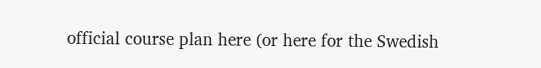official course plan here (or here for the Swedish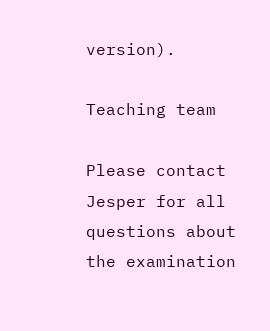version).

Teaching team

Please contact Jesper for all questions about the examination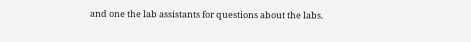and one the lab assistants for questions about the labs.